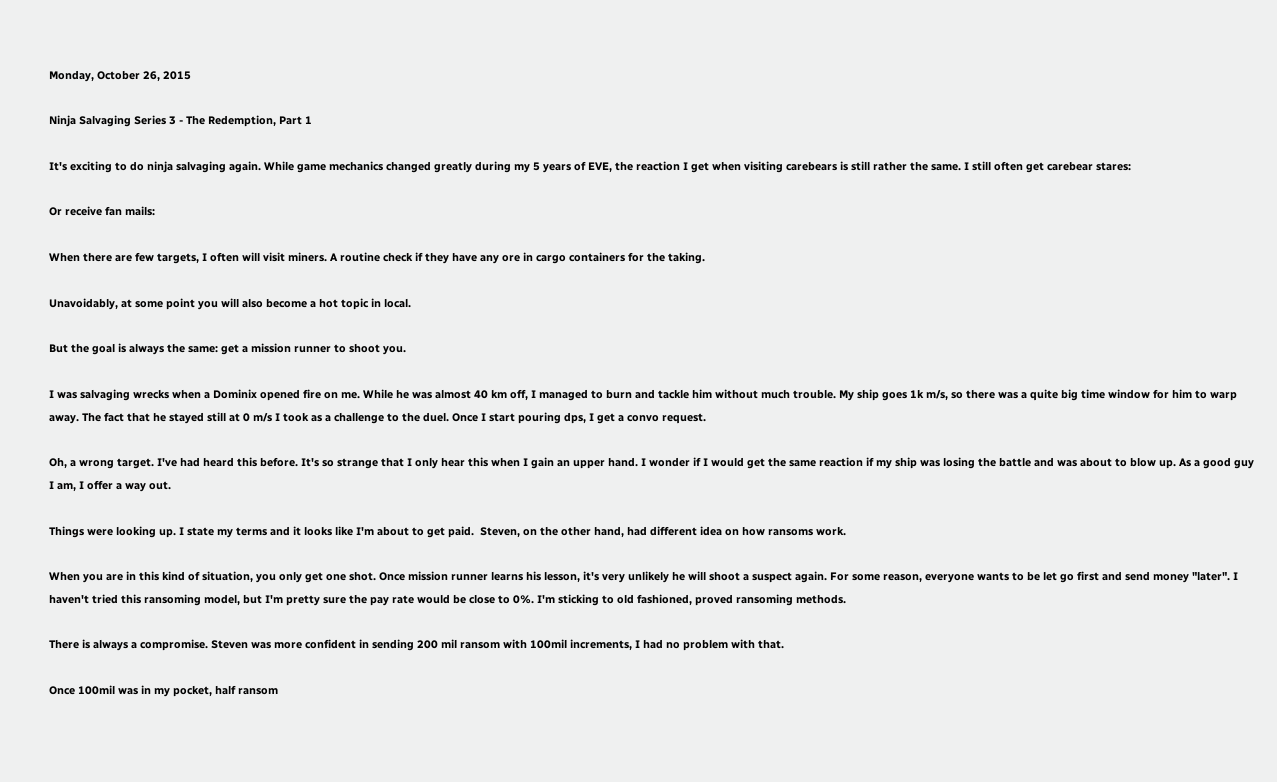Monday, October 26, 2015

Ninja Salvaging Series 3 - The Redemption, Part 1

It's exciting to do ninja salvaging again. While game mechanics changed greatly during my 5 years of EVE, the reaction I get when visiting carebears is still rather the same. I still often get carebear stares:

Or receive fan mails:

When there are few targets, I often will visit miners. A routine check if they have any ore in cargo containers for the taking.

Unavoidably, at some point you will also become a hot topic in local.

But the goal is always the same: get a mission runner to shoot you.

I was salvaging wrecks when a Dominix opened fire on me. While he was almost 40 km off, I managed to burn and tackle him without much trouble. My ship goes 1k m/s, so there was a quite big time window for him to warp away. The fact that he stayed still at 0 m/s I took as a challenge to the duel. Once I start pouring dps, I get a convo request.

Oh, a wrong target. I've had heard this before. It's so strange that I only hear this when I gain an upper hand. I wonder if I would get the same reaction if my ship was losing the battle and was about to blow up. As a good guy I am, I offer a way out.

Things were looking up. I state my terms and it looks like I'm about to get paid.  Steven, on the other hand, had different idea on how ransoms work.

When you are in this kind of situation, you only get one shot. Once mission runner learns his lesson, it's very unlikely he will shoot a suspect again. For some reason, everyone wants to be let go first and send money "later". I haven't tried this ransoming model, but I'm pretty sure the pay rate would be close to 0%. I'm sticking to old fashioned, proved ransoming methods.

There is always a compromise. Steven was more confident in sending 200 mil ransom with 100mil increments, I had no problem with that.

Once 100mil was in my pocket, half ransom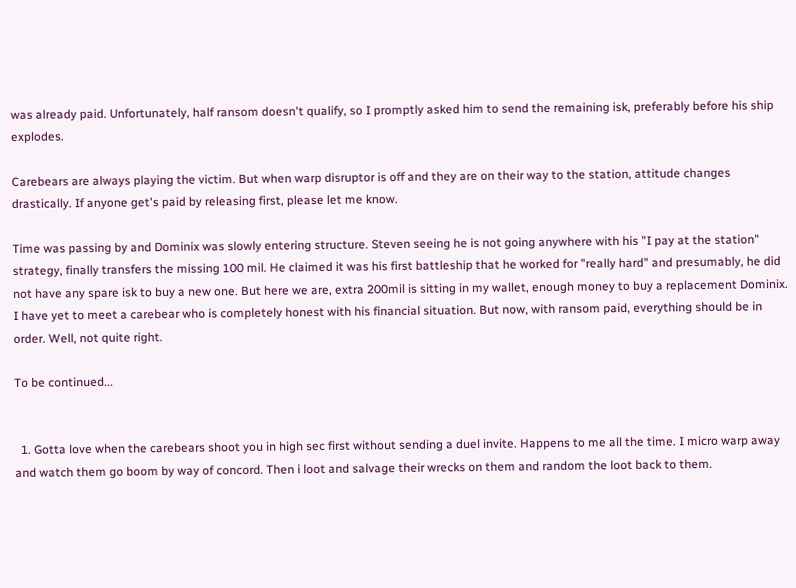was already paid. Unfortunately, half ransom doesn't qualify, so I promptly asked him to send the remaining isk, preferably before his ship explodes.

Carebears are always playing the victim. But when warp disruptor is off and they are on their way to the station, attitude changes drastically. If anyone get's paid by releasing first, please let me know.

Time was passing by and Dominix was slowly entering structure. Steven seeing he is not going anywhere with his "I pay at the station" strategy, finally transfers the missing 100 mil. He claimed it was his first battleship that he worked for "really hard" and presumably, he did not have any spare isk to buy a new one. But here we are, extra 200mil is sitting in my wallet, enough money to buy a replacement Dominix. I have yet to meet a carebear who is completely honest with his financial situation. But now, with ransom paid, everything should be in order. Well, not quite right.

To be continued...


  1. Gotta love when the carebears shoot you in high sec first without sending a duel invite. Happens to me all the time. I micro warp away and watch them go boom by way of concord. Then i loot and salvage their wrecks on them and random the loot back to them.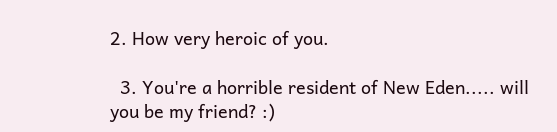2. How very heroic of you.

  3. You're a horrible resident of New Eden..... will you be my friend? :)